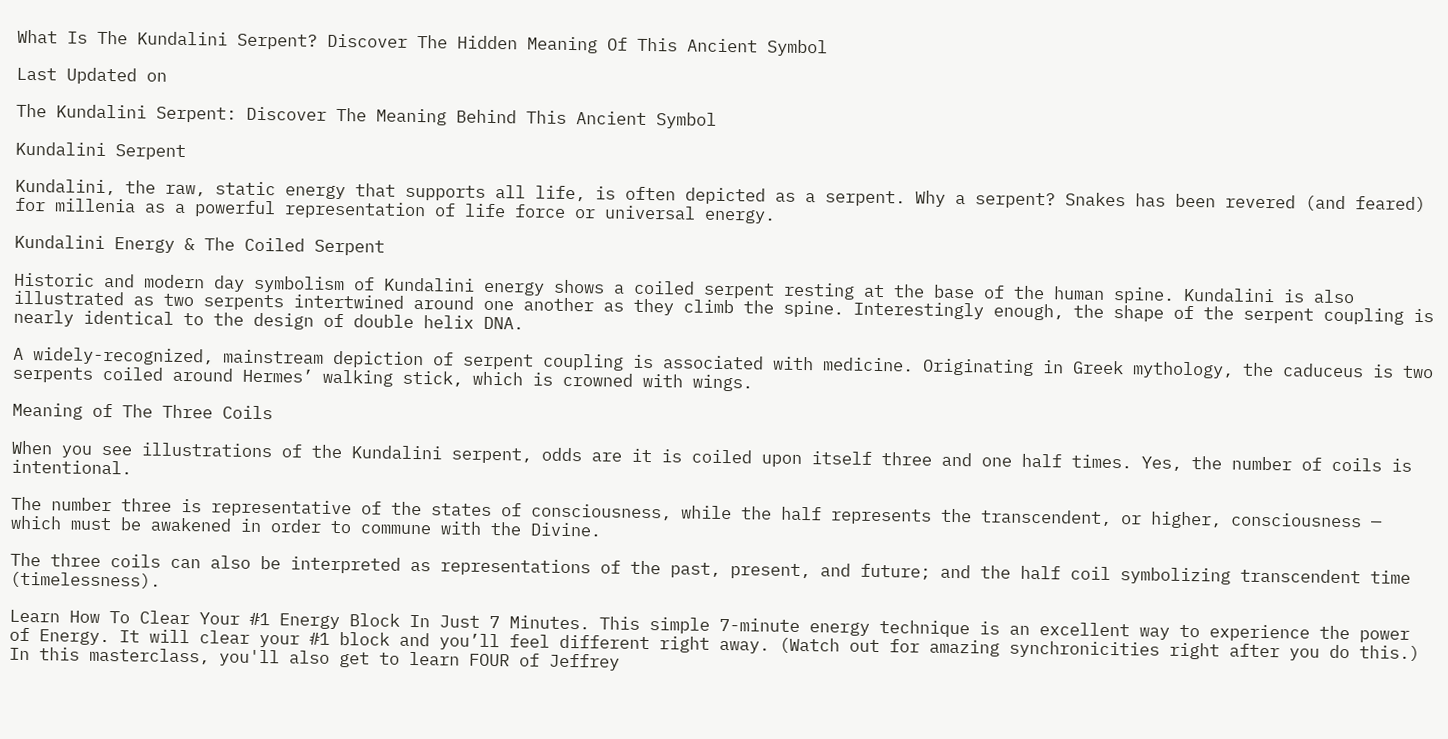What Is The Kundalini Serpent? Discover The Hidden Meaning Of This Ancient Symbol

Last Updated on

The Kundalini Serpent: Discover The Meaning Behind This Ancient Symbol

Kundalini Serpent

Kundalini, the raw, static energy that supports all life, is often depicted as a serpent. Why a serpent? Snakes has been revered (and feared) for millenia as a powerful representation of life force or universal energy.

Kundalini Energy & The Coiled Serpent

Historic and modern day symbolism of Kundalini energy shows a coiled serpent resting at the base of the human spine. Kundalini is also illustrated as two serpents intertwined around one another as they climb the spine. Interestingly enough, the shape of the serpent coupling is nearly identical to the design of double helix DNA.

A widely-recognized, mainstream depiction of serpent coupling is associated with medicine. Originating in Greek mythology, the caduceus is two serpents coiled around Hermes’ walking stick, which is crowned with wings.

Meaning of The Three Coils

When you see illustrations of the Kundalini serpent, odds are it is coiled upon itself three and one half times. Yes, the number of coils is intentional.

The number three is representative of the states of consciousness, while the half represents the transcendent, or higher, consciousness — which must be awakened in order to commune with the Divine.

The three coils can also be interpreted as representations of the past, present, and future; and the half coil symbolizing transcendent time (timelessness).

Learn How To Clear Your #1 Energy Block In Just 7 Minutes. This simple 7-minute energy technique is an excellent way to experience the power of Energy. It will clear your #1 block and you’ll feel different right away. (Watch out for amazing synchronicities right after you do this.) In this masterclass, you'll also get to learn FOUR of Jeffrey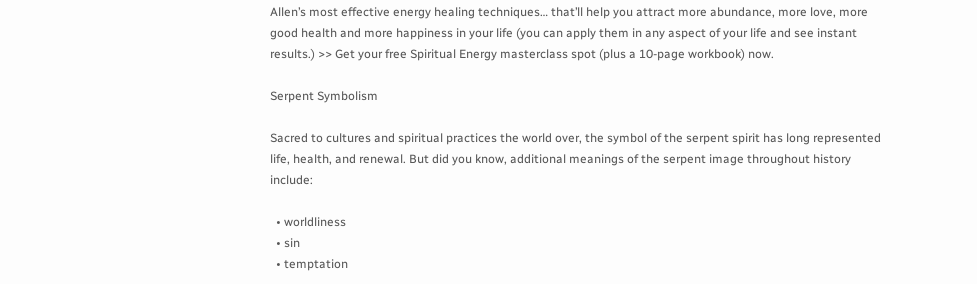Allen’s most effective energy healing techniques… that’ll help you attract more abundance, more love, more good health and more happiness in your life (you can apply them in any aspect of your life and see instant results.) >> Get your free Spiritual Energy masterclass spot (plus a 10-page workbook) now.

Serpent Symbolism

Sacred to cultures and spiritual practices the world over, the symbol of the serpent spirit has long represented life, health, and renewal. But did you know, additional meanings of the serpent image throughout history include:

  • worldliness
  • sin
  • temptation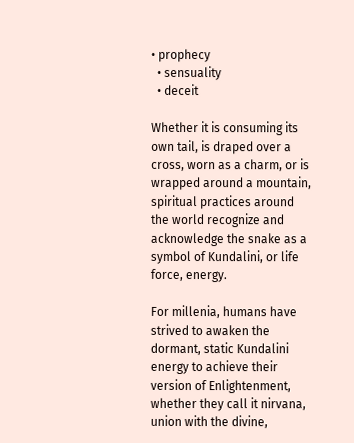• prophecy
  • sensuality
  • deceit

Whether it is consuming its own tail, is draped over a cross, worn as a charm, or is wrapped around a mountain, spiritual practices around the world recognize and acknowledge the snake as a symbol of Kundalini, or life force, energy.

For millenia, humans have strived to awaken the dormant, static Kundalini energy to achieve their version of Enlightenment, whether they call it nirvana, union with the divine,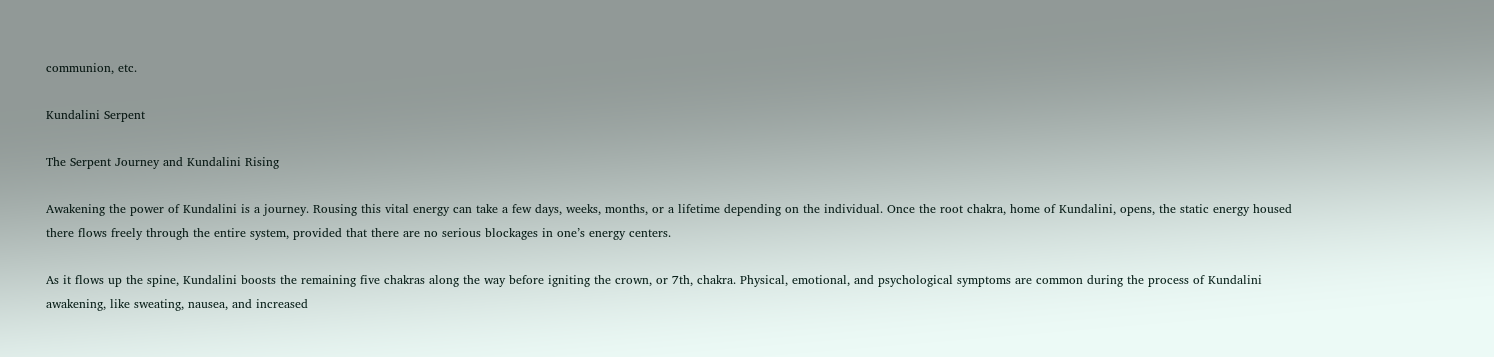communion, etc.

Kundalini Serpent

The Serpent Journey and Kundalini Rising

Awakening the power of Kundalini is a journey. Rousing this vital energy can take a few days, weeks, months, or a lifetime depending on the individual. Once the root chakra, home of Kundalini, opens, the static energy housed there flows freely through the entire system, provided that there are no serious blockages in one’s energy centers.

As it flows up the spine, Kundalini boosts the remaining five chakras along the way before igniting the crown, or 7th, chakra. Physical, emotional, and psychological symptoms are common during the process of Kundalini awakening, like sweating, nausea, and increased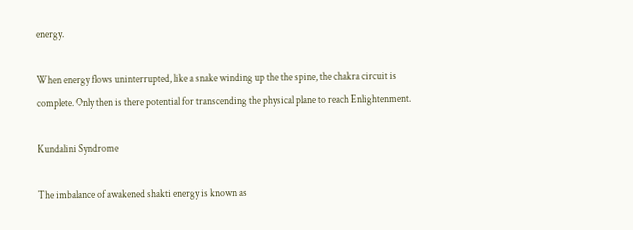energy.

When energy flows uninterrupted, like a snake winding up the the spine, the chakra circuit is complete. Only then is there potential for transcending the physical plane to reach Enlightenment.

Kundalini Syndrome

The imbalance of awakened shakti energy is known as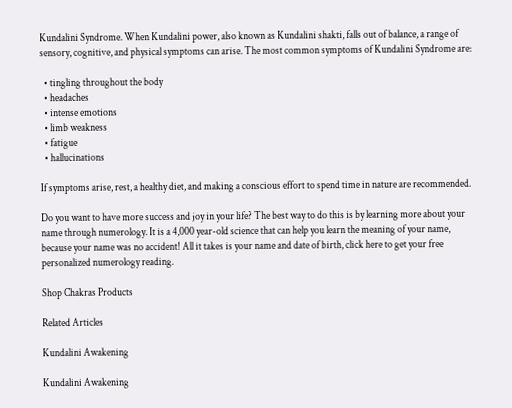Kundalini Syndrome. When Kundalini power, also known as Kundalini shakti, falls out of balance, a range of sensory, cognitive, and physical symptoms can arise. The most common symptoms of Kundalini Syndrome are:

  • tingling throughout the body
  • headaches
  • intense emotions
  • limb weakness
  • fatigue
  • hallucinations

If symptoms arise, rest, a healthy diet, and making a conscious effort to spend time in nature are recommended.

Do you want to have more success and joy in your life? The best way to do this is by learning more about your name through numerology. It is a 4,000 year-old science that can help you learn the meaning of your name, because your name was no accident! All it takes is your name and date of birth, click here to get your free personalized numerology reading.

Shop Chakras Products

Related Articles

Kundalini Awakening

Kundalini Awakening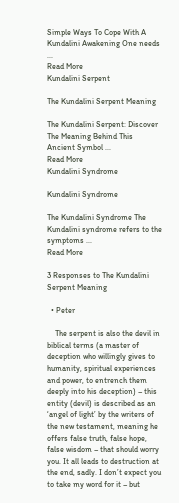Simple Ways To Cope With A Kundalini Awakening One needs ...
Read More
Kundalini Serpent

The Kundalini Serpent Meaning

The Kundalini Serpent: Discover The Meaning Behind This Ancient Symbol ...
Read More
Kundalini Syndrome

Kundalini Syndrome

The Kundalini Syndrome The Kundalini syndrome refers to the symptoms ...
Read More

3 Responses to The Kundalini Serpent Meaning

  • Peter

    The serpent is also the devil in biblical terms (a master of deception who willingly gives to humanity, spiritual experiences and power, to entrench them deeply into his deception) – this entity (devil) is described as an ‘angel of light’ by the writers of the new testament, meaning he offers false truth, false hope, false wisdom – that should worry you. It all leads to destruction at the end, sadly. I don’t expect you to take my word for it – but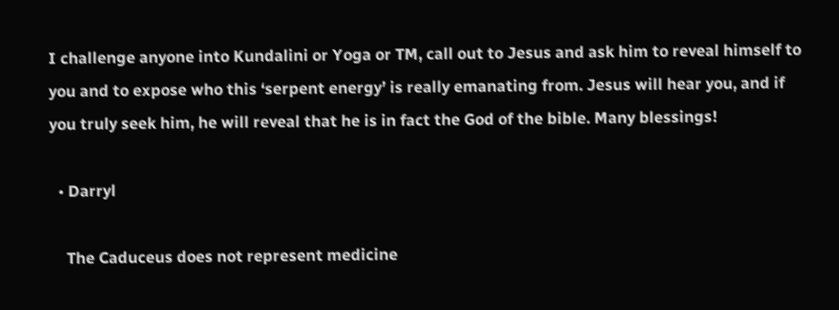I challenge anyone into Kundalini or Yoga or TM, call out to Jesus and ask him to reveal himself to you and to expose who this ‘serpent energy’ is really emanating from. Jesus will hear you, and if you truly seek him, he will reveal that he is in fact the God of the bible. Many blessings!

  • Darryl

    The Caduceus does not represent medicine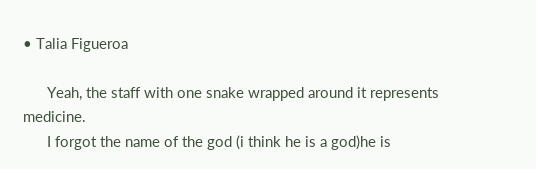• Talia Figueroa

      Yeah, the staff with one snake wrapped around it represents medicine.
      I forgot the name of the god (i think he is a god)he is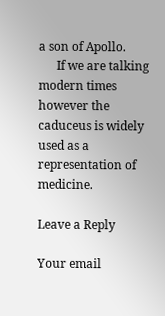a son of Apollo.
      If we are talking modern times however the caduceus is widely used as a representation of medicine.

Leave a Reply

Your email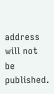address will not be published.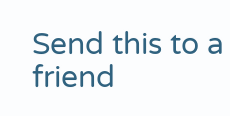Send this to a friend